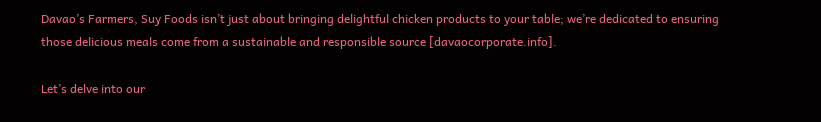Davao’s Farmers, Suy Foods isn’t just about bringing delightful chicken products to your table; we’re dedicated to ensuring those delicious meals come from a sustainable and responsible source [davaocorporate.info].

Let’s delve into our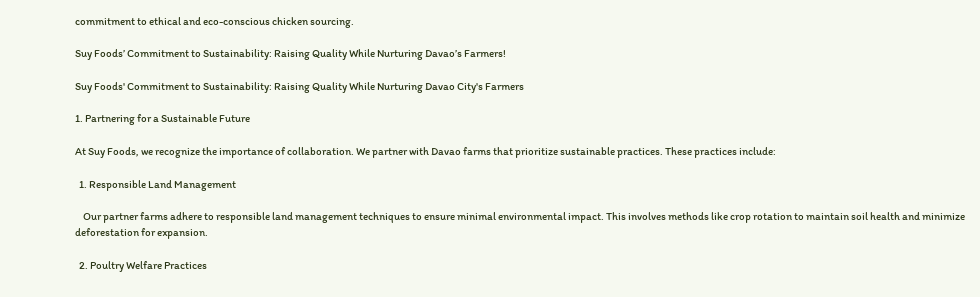commitment to ethical and eco-conscious chicken sourcing.

Suy Foods’ Commitment to Sustainability: Raising Quality While Nurturing Davao’s Farmers!

Suy Foods' Commitment to Sustainability: Raising Quality While Nurturing Davao City's Farmers

1. Partnering for a Sustainable Future

At Suy Foods, we recognize the importance of collaboration. We partner with Davao farms that prioritize sustainable practices. These practices include:

  1. Responsible Land Management

    Our partner farms adhere to responsible land management techniques to ensure minimal environmental impact. This involves methods like crop rotation to maintain soil health and minimize deforestation for expansion.

  2. Poultry Welfare Practices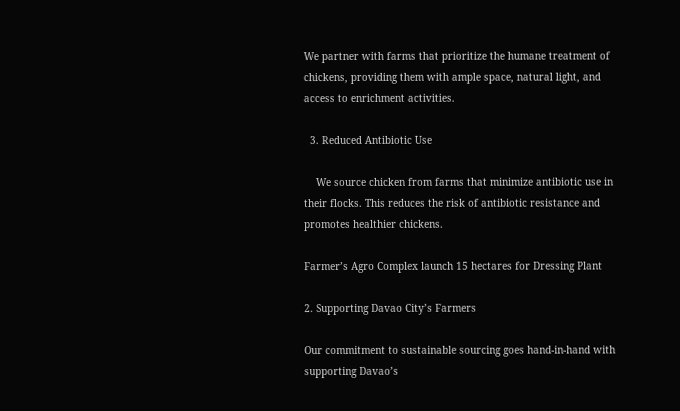We partner with farms that prioritize the humane treatment of chickens, providing them with ample space, natural light, and access to enrichment activities.

  3. Reduced Antibiotic Use

    We source chicken from farms that minimize antibiotic use in their flocks. This reduces the risk of antibiotic resistance and promotes healthier chickens.

Farmer’s Agro Complex launch 15 hectares for Dressing Plant

2. Supporting Davao City’s Farmers

Our commitment to sustainable sourcing goes hand-in-hand with supporting Davao’s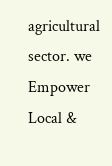agricultural sector. we Empower Local &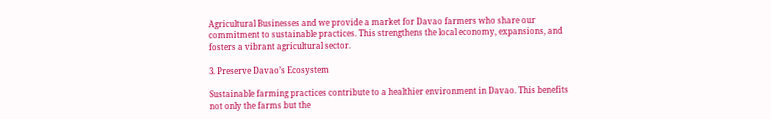Agricultural Businesses and we provide a market for Davao farmers who share our commitment to sustainable practices. This strengthens the local economy, expansions, and fosters a vibrant agricultural sector.

3. Preserve Davao’s Ecosystem

Sustainable farming practices contribute to a healthier environment in Davao. This benefits not only the farms but the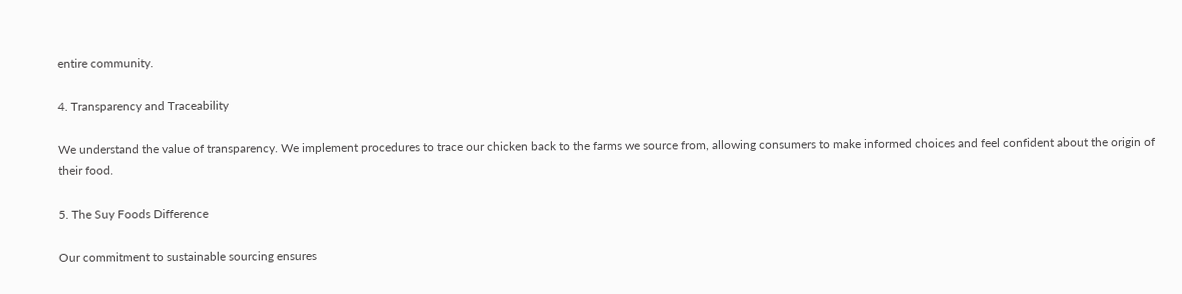entire community.

4. Transparency and Traceability

We understand the value of transparency. We implement procedures to trace our chicken back to the farms we source from, allowing consumers to make informed choices and feel confident about the origin of their food.

5. The Suy Foods Difference

Our commitment to sustainable sourcing ensures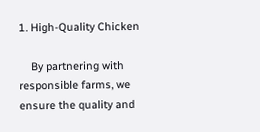1. High-Quality Chicken

    By partnering with responsible farms, we ensure the quality and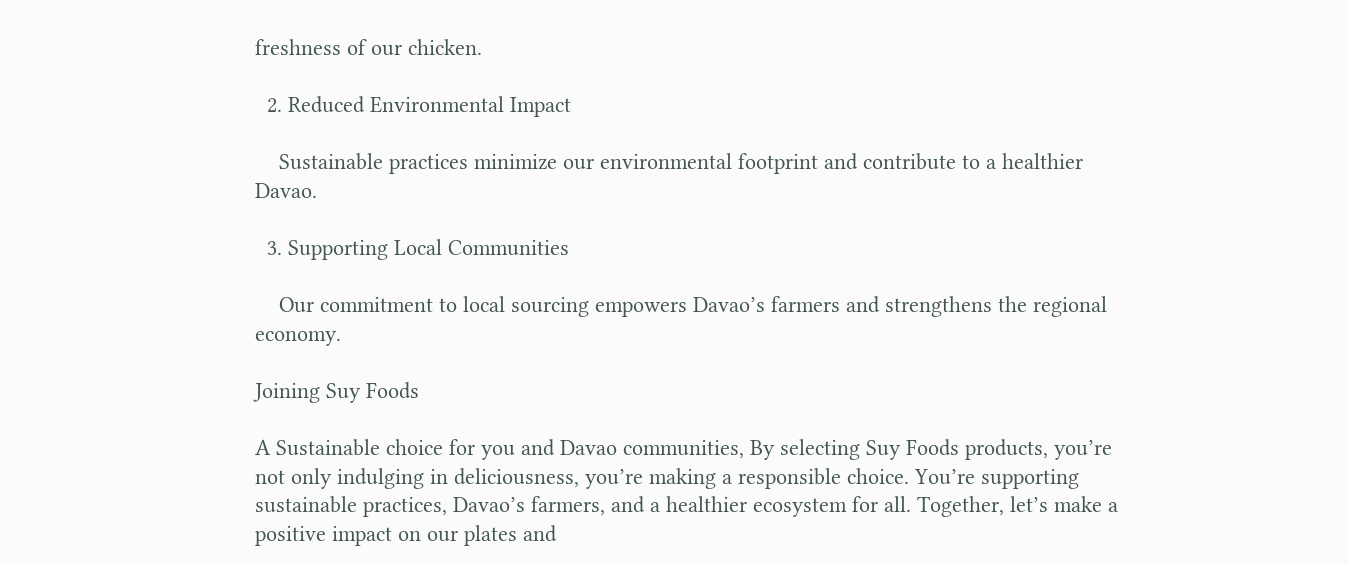freshness of our chicken.

  2. Reduced Environmental Impact

    Sustainable practices minimize our environmental footprint and contribute to a healthier Davao.

  3. Supporting Local Communities

    Our commitment to local sourcing empowers Davao’s farmers and strengthens the regional economy.

Joining Suy Foods

A Sustainable choice for you and Davao communities, By selecting Suy Foods products, you’re not only indulging in deliciousness, you’re making a responsible choice. You’re supporting sustainable practices, Davao’s farmers, and a healthier ecosystem for all. Together, let’s make a positive impact on our plates and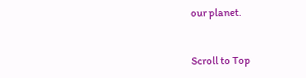our planet.


Scroll to Top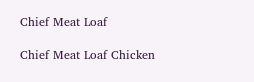Chief Meat Loaf

Chief Meat Loaf Chicken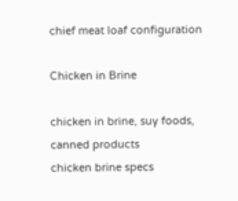chief meat loaf configuration

Chicken in Brine

chicken in brine, suy foods, canned products
chicken brine specs